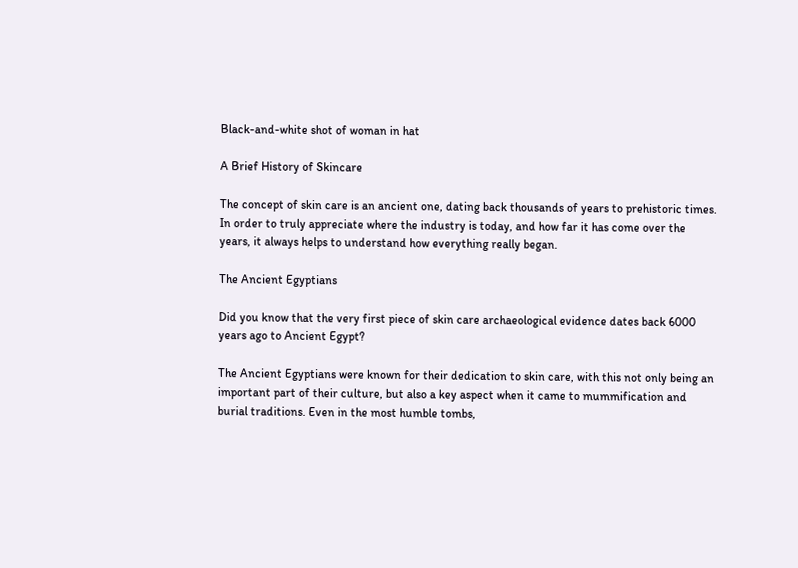Black-and-white shot of woman in hat

A Brief History of Skincare

The concept of skin care is an ancient one, dating back thousands of years to prehistoric times. In order to truly appreciate where the industry is today, and how far it has come over the years, it always helps to understand how everything really began.

The Ancient Egyptians

Did you know that the very first piece of skin care archaeological evidence dates back 6000 years ago to Ancient Egypt?

The Ancient Egyptians were known for their dedication to skin care, with this not only being an important part of their culture, but also a key aspect when it came to mummification and burial traditions. Even in the most humble tombs,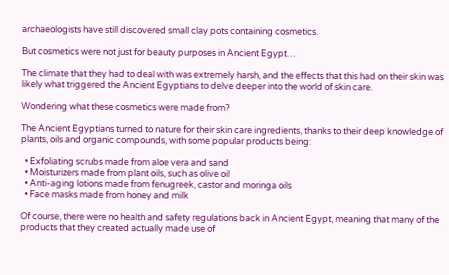archaeologists have still discovered small clay pots containing cosmetics.

But cosmetics were not just for beauty purposes in Ancient Egypt…

The climate that they had to deal with was extremely harsh, and the effects that this had on their skin was likely what triggered the Ancient Egyptians to delve deeper into the world of skin care.

Wondering what these cosmetics were made from?

The Ancient Egyptians turned to nature for their skin care ingredients, thanks to their deep knowledge of plants, oils and organic compounds, with some popular products being:

  • Exfoliating scrubs made from aloe vera and sand
  • Moisturizers made from plant oils, such as olive oil
  • Anti-aging lotions made from fenugreek, castor and moringa oils
  • Face masks made from honey and milk

Of course, there were no health and safety regulations back in Ancient Egypt, meaning that many of the products that they created actually made use of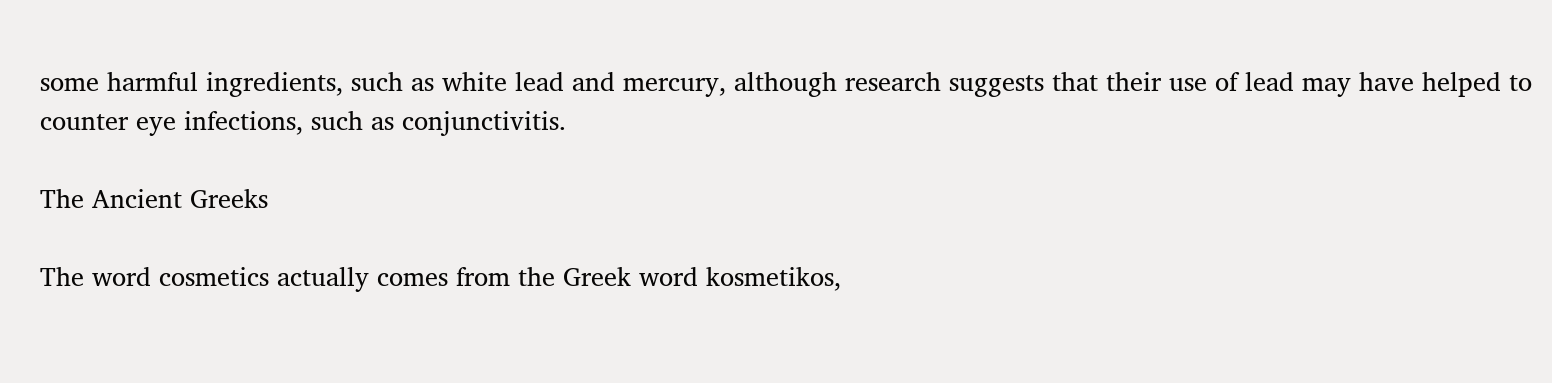some harmful ingredients, such as white lead and mercury, although research suggests that their use of lead may have helped to counter eye infections, such as conjunctivitis.

The Ancient Greeks

The word cosmetics actually comes from the Greek word kosmetikos,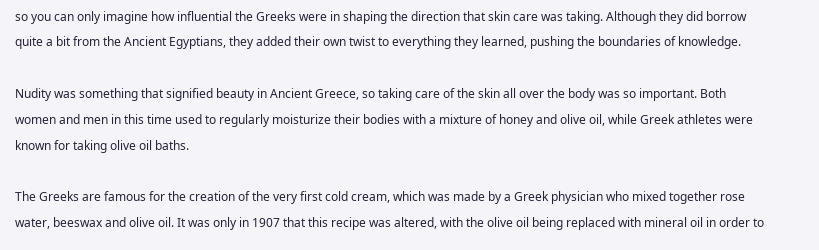so you can only imagine how influential the Greeks were in shaping the direction that skin care was taking. Although they did borrow quite a bit from the Ancient Egyptians, they added their own twist to everything they learned, pushing the boundaries of knowledge.

Nudity was something that signified beauty in Ancient Greece, so taking care of the skin all over the body was so important. Both women and men in this time used to regularly moisturize their bodies with a mixture of honey and olive oil, while Greek athletes were known for taking olive oil baths.

The Greeks are famous for the creation of the very first cold cream, which was made by a Greek physician who mixed together rose water, beeswax and olive oil. It was only in 1907 that this recipe was altered, with the olive oil being replaced with mineral oil in order to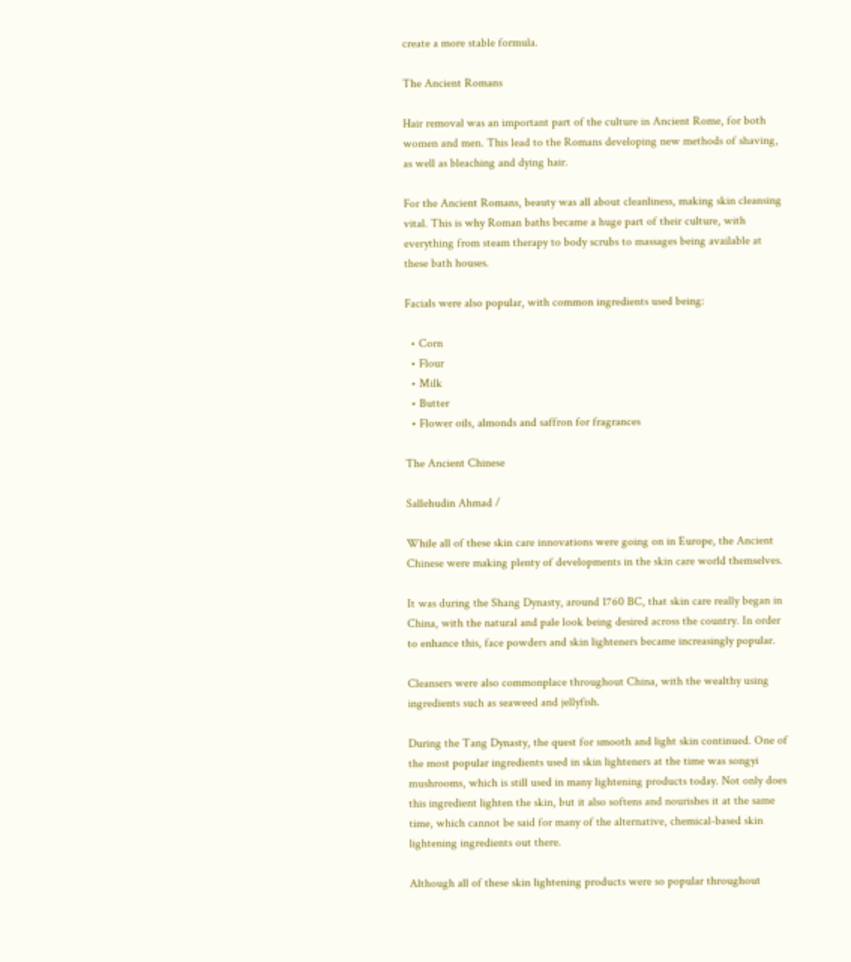create a more stable formula.

The Ancient Romans

Hair removal was an important part of the culture in Ancient Rome, for both women and men. This lead to the Romans developing new methods of shaving, as well as bleaching and dying hair.

For the Ancient Romans, beauty was all about cleanliness, making skin cleansing vital. This is why Roman baths became a huge part of their culture, with everything from steam therapy to body scrubs to massages being available at these bath houses.

Facials were also popular, with common ingredients used being:

  • Corn
  • Flour
  • Milk
  • Butter
  • Flower oils, almonds and saffron for fragrances

The Ancient Chinese

Sallehudin Ahmad /

While all of these skin care innovations were going on in Europe, the Ancient Chinese were making plenty of developments in the skin care world themselves.

It was during the Shang Dynasty, around 1760 BC, that skin care really began in China, with the natural and pale look being desired across the country. In order to enhance this, face powders and skin lighteners became increasingly popular.

Cleansers were also commonplace throughout China, with the wealthy using ingredients such as seaweed and jellyfish.

During the Tang Dynasty, the quest for smooth and light skin continued. One of the most popular ingredients used in skin lighteners at the time was songyi mushrooms, which is still used in many lightening products today. Not only does this ingredient lighten the skin, but it also softens and nourishes it at the same time, which cannot be said for many of the alternative, chemical-based skin lightening ingredients out there.

Although all of these skin lightening products were so popular throughout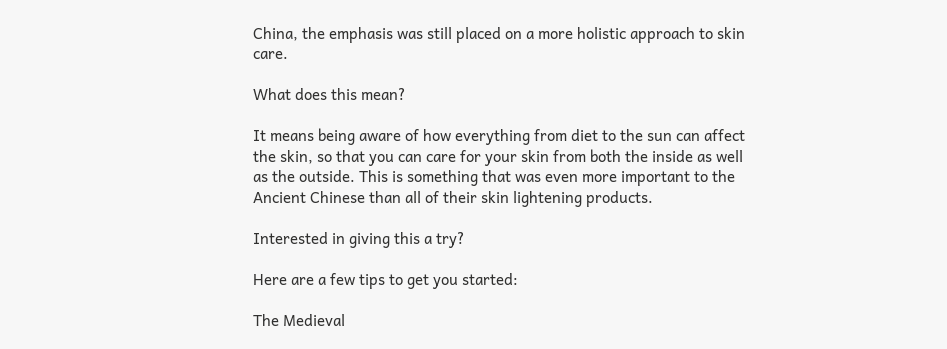China, the emphasis was still placed on a more holistic approach to skin care.

What does this mean?

It means being aware of how everything from diet to the sun can affect the skin, so that you can care for your skin from both the inside as well as the outside. This is something that was even more important to the Ancient Chinese than all of their skin lightening products.

Interested in giving this a try?

Here are a few tips to get you started:

The Medieval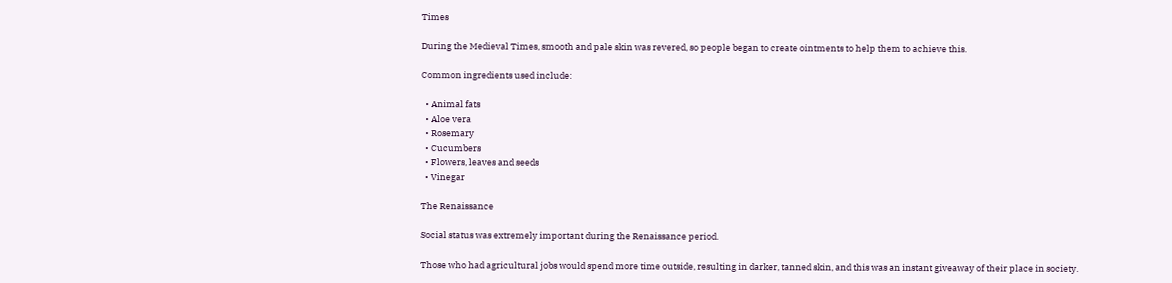Times

During the Medieval Times, smooth and pale skin was revered, so people began to create ointments to help them to achieve this.

Common ingredients used include:

  • Animal fats
  • Aloe vera
  • Rosemary
  • Cucumbers
  • Flowers, leaves and seeds
  • Vinegar

The Renaissance

Social status was extremely important during the Renaissance period.

Those who had agricultural jobs would spend more time outside, resulting in darker, tanned skin, and this was an instant giveaway of their place in society.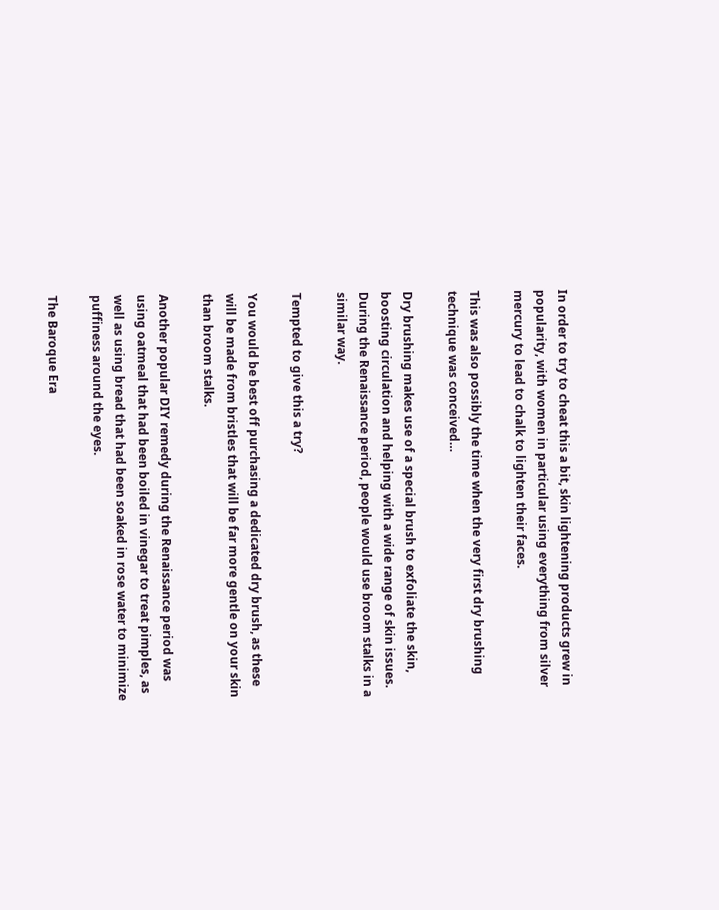In order to try to cheat this a bit, skin lightening products grew in popularity, with women in particular using everything from silver mercury to lead to chalk to lighten their faces.

This was also possibly the time when the very first dry brushing technique was conceived…

Dry brushing makes use of a special brush to exfoliate the skin, boosting circulation and helping with a wide range of skin issues. During the Renaissance period, people would use broom stalks in a similar way.

Tempted to give this a try?

You would be best off purchasing a dedicated dry brush, as these will be made from bristles that will be far more gentle on your skin than broom stalks.

Another popular DIY remedy during the Renaissance period was using oatmeal that had been boiled in vinegar to treat pimples, as well as using bread that had been soaked in rose water to minimize puffiness around the eyes.

The Baroque Era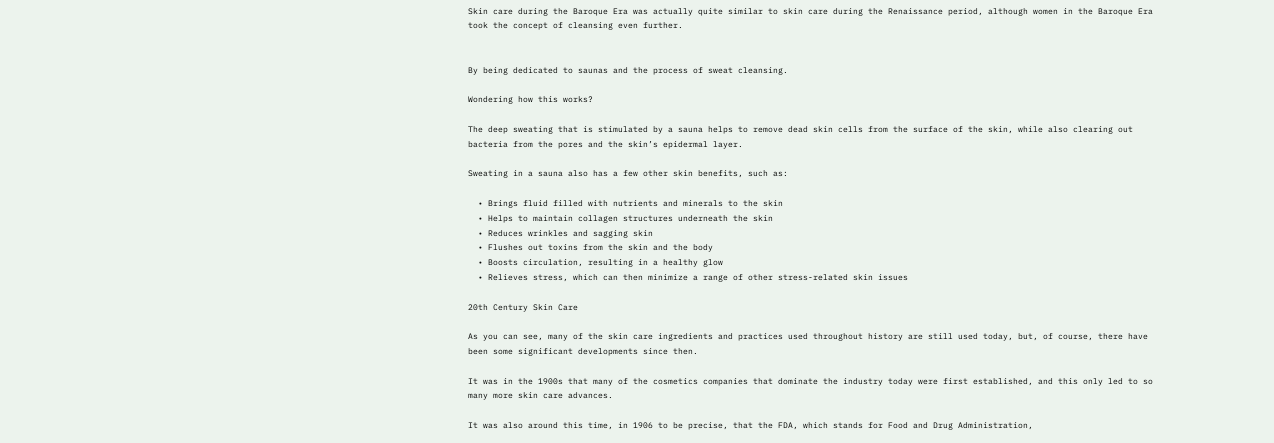Skin care during the Baroque Era was actually quite similar to skin care during the Renaissance period, although women in the Baroque Era took the concept of cleansing even further.


By being dedicated to saunas and the process of sweat cleansing.

Wondering how this works?

The deep sweating that is stimulated by a sauna helps to remove dead skin cells from the surface of the skin, while also clearing out bacteria from the pores and the skin’s epidermal layer.

Sweating in a sauna also has a few other skin benefits, such as:

  • Brings fluid filled with nutrients and minerals to the skin
  • Helps to maintain collagen structures underneath the skin
  • Reduces wrinkles and sagging skin
  • Flushes out toxins from the skin and the body
  • Boosts circulation, resulting in a healthy glow
  • Relieves stress, which can then minimize a range of other stress-related skin issues

20th Century Skin Care

As you can see, many of the skin care ingredients and practices used throughout history are still used today, but, of course, there have been some significant developments since then.

It was in the 1900s that many of the cosmetics companies that dominate the industry today were first established, and this only led to so many more skin care advances.

It was also around this time, in 1906 to be precise, that the FDA, which stands for Food and Drug Administration,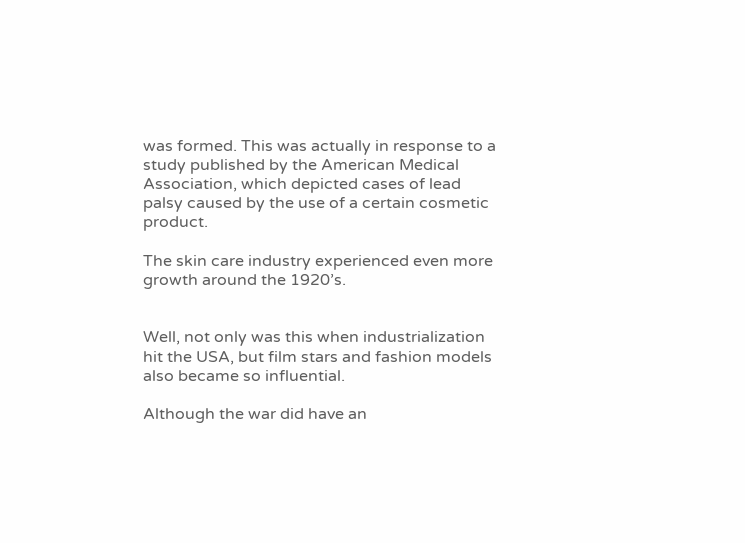was formed. This was actually in response to a study published by the American Medical Association, which depicted cases of lead palsy caused by the use of a certain cosmetic product.

The skin care industry experienced even more growth around the 1920’s.


Well, not only was this when industrialization hit the USA, but film stars and fashion models also became so influential.

Although the war did have an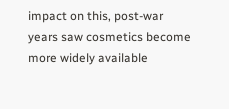impact on this, post-war years saw cosmetics become more widely available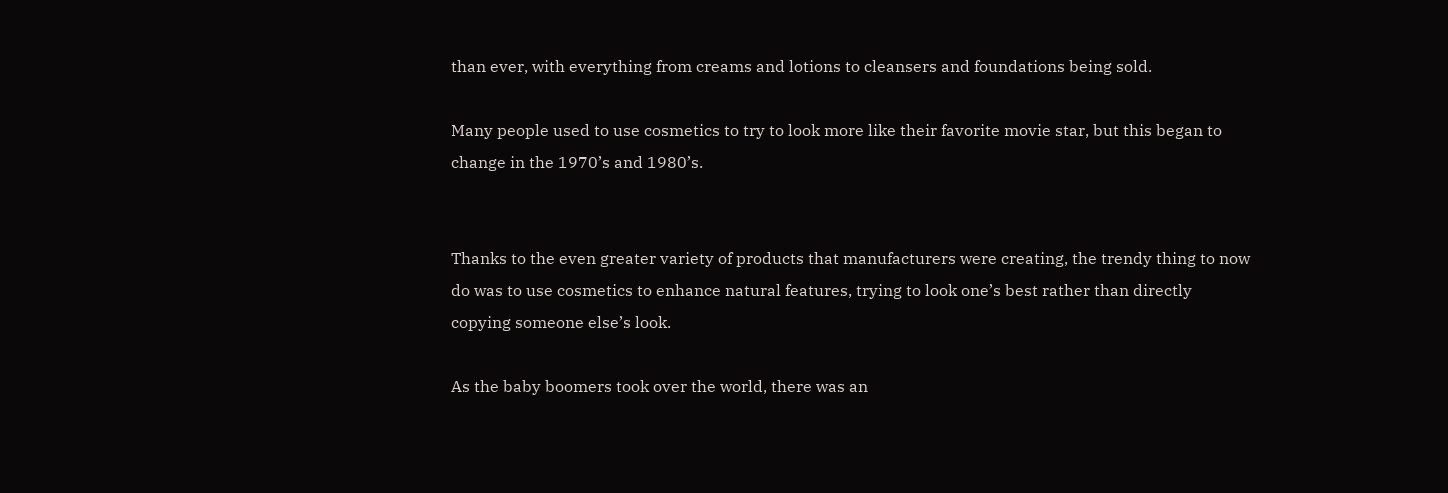than ever, with everything from creams and lotions to cleansers and foundations being sold.

Many people used to use cosmetics to try to look more like their favorite movie star, but this began to change in the 1970’s and 1980’s.


Thanks to the even greater variety of products that manufacturers were creating, the trendy thing to now do was to use cosmetics to enhance natural features, trying to look one’s best rather than directly copying someone else’s look.

As the baby boomers took over the world, there was an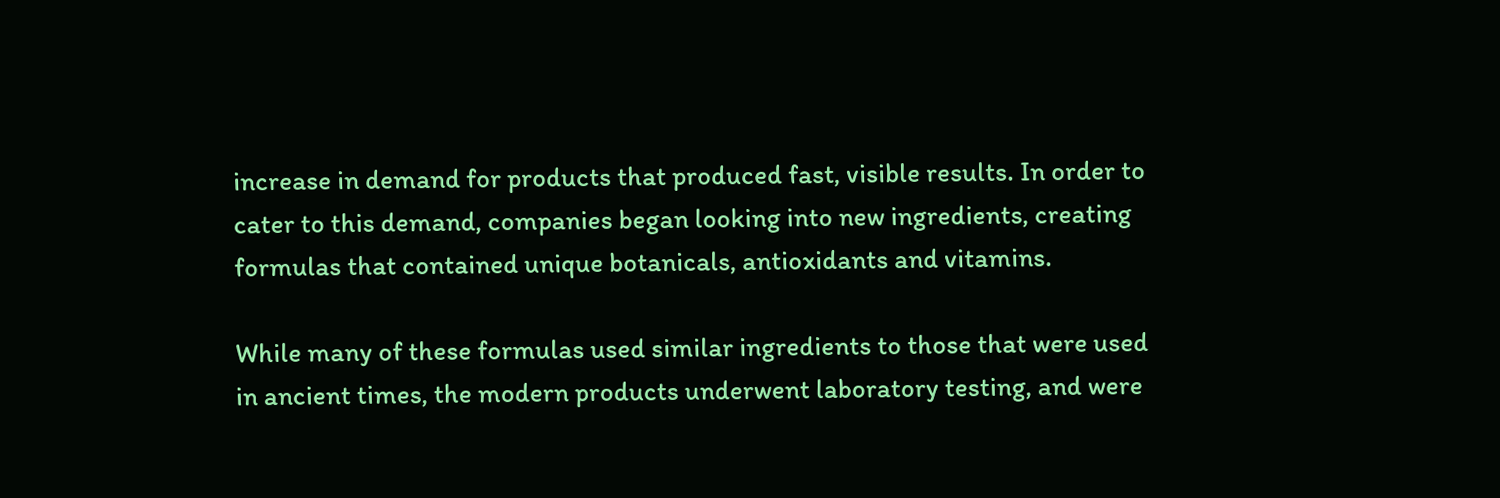increase in demand for products that produced fast, visible results. In order to cater to this demand, companies began looking into new ingredients, creating formulas that contained unique botanicals, antioxidants and vitamins.

While many of these formulas used similar ingredients to those that were used in ancient times, the modern products underwent laboratory testing, and were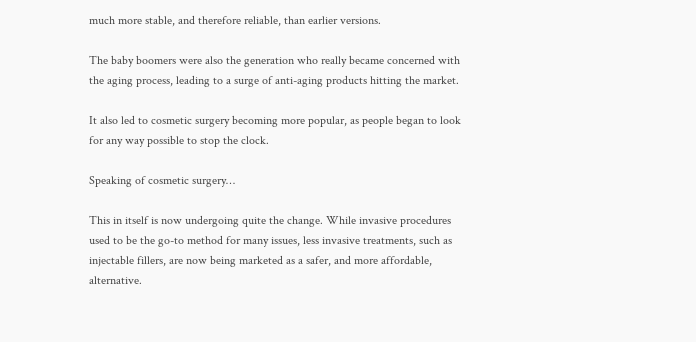much more stable, and therefore reliable, than earlier versions.

The baby boomers were also the generation who really became concerned with the aging process, leading to a surge of anti-aging products hitting the market.

It also led to cosmetic surgery becoming more popular, as people began to look for any way possible to stop the clock.

Speaking of cosmetic surgery…

This in itself is now undergoing quite the change. While invasive procedures used to be the go-to method for many issues, less invasive treatments, such as injectable fillers, are now being marketed as a safer, and more affordable, alternative.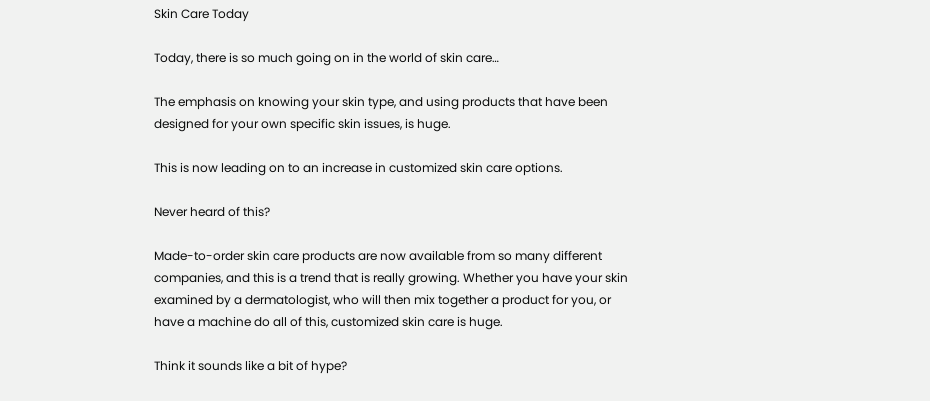Skin Care Today

Today, there is so much going on in the world of skin care…

The emphasis on knowing your skin type, and using products that have been designed for your own specific skin issues, is huge.

This is now leading on to an increase in customized skin care options.

Never heard of this?

Made-to-order skin care products are now available from so many different companies, and this is a trend that is really growing. Whether you have your skin examined by a dermatologist, who will then mix together a product for you, or have a machine do all of this, customized skin care is huge.

Think it sounds like a bit of hype?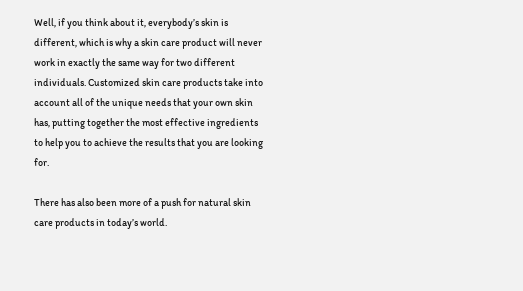Well, if you think about it, everybody’s skin is different, which is why a skin care product will never work in exactly the same way for two different individuals. Customized skin care products take into account all of the unique needs that your own skin has, putting together the most effective ingredients to help you to achieve the results that you are looking for.

There has also been more of a push for natural skin care products in today’s world.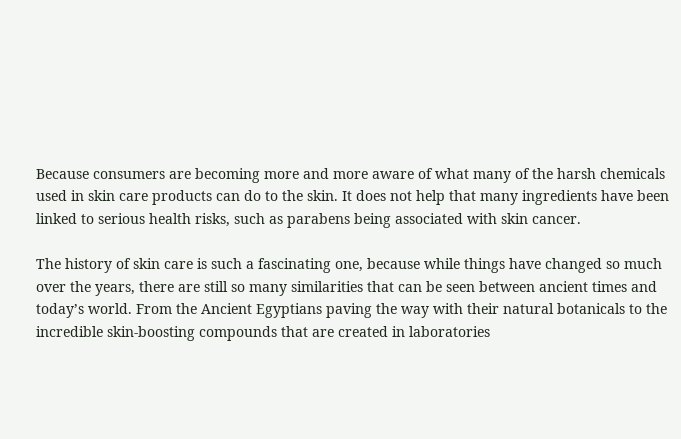Because consumers are becoming more and more aware of what many of the harsh chemicals used in skin care products can do to the skin. It does not help that many ingredients have been linked to serious health risks, such as parabens being associated with skin cancer.

The history of skin care is such a fascinating one, because while things have changed so much over the years, there are still so many similarities that can be seen between ancient times and today’s world. From the Ancient Egyptians paving the way with their natural botanicals to the incredible skin-boosting compounds that are created in laboratories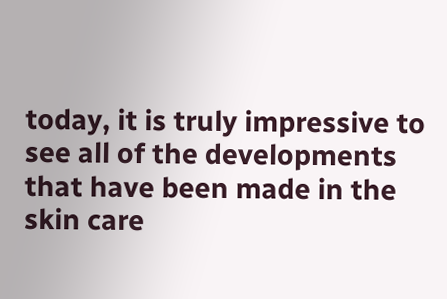today, it is truly impressive to see all of the developments that have been made in the skin care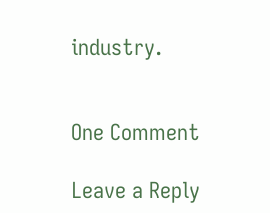industry.


One Comment

Leave a Reply